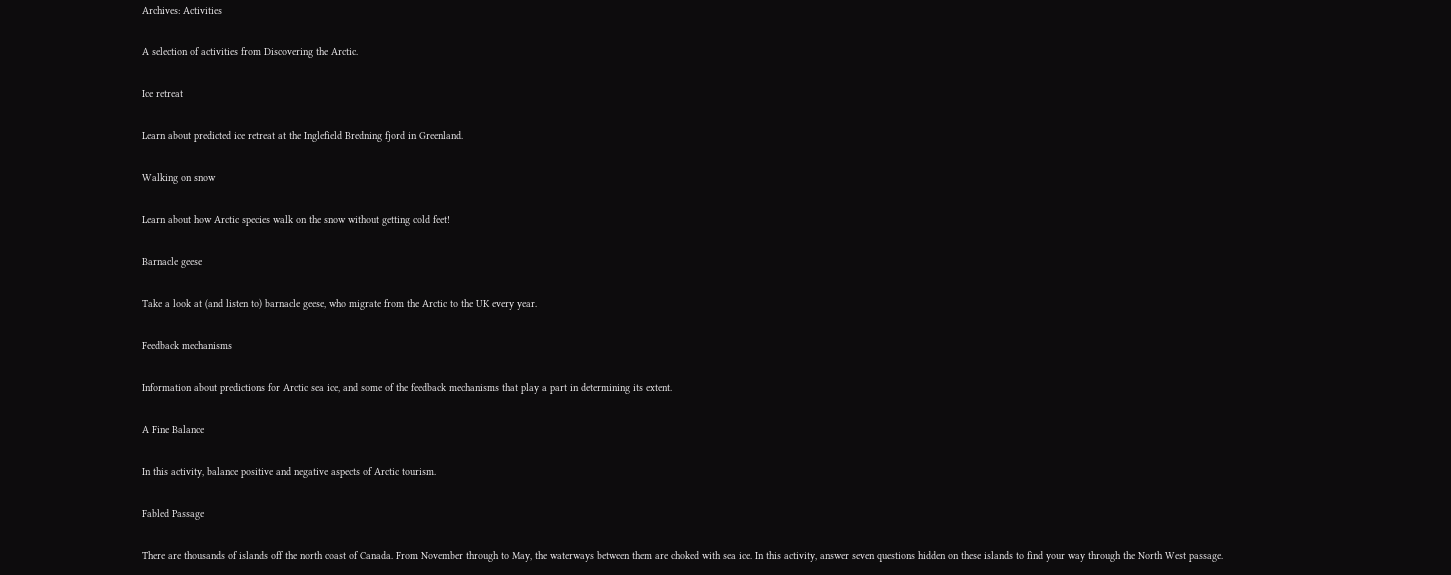Archives: Activities

A selection of activities from Discovering the Arctic.

Ice retreat

Learn about predicted ice retreat at the Inglefield Bredning fjord in Greenland.

Walking on snow

Learn about how Arctic species walk on the snow without getting cold feet!

Barnacle geese

Take a look at (and listen to) barnacle geese, who migrate from the Arctic to the UK every year.

Feedback mechanisms

Information about predictions for Arctic sea ice, and some of the feedback mechanisms that play a part in determining its extent.

A Fine Balance

In this activity, balance positive and negative aspects of Arctic tourism.

Fabled Passage

There are thousands of islands off the north coast of Canada. From November through to May, the waterways between them are choked with sea ice. In this activity, answer seven questions hidden on these islands to find your way through the North West passage.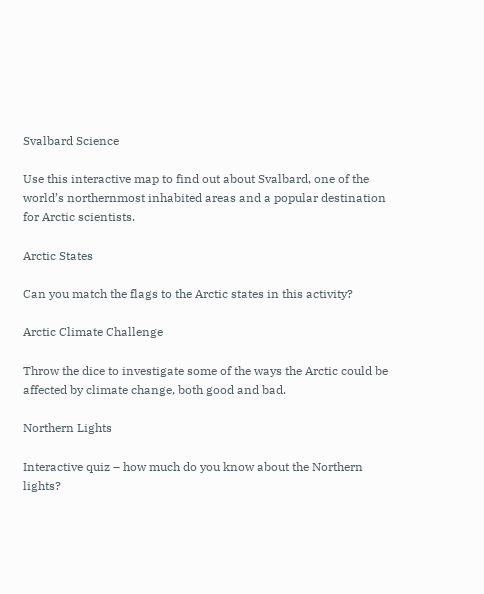Svalbard Science

Use this interactive map to find out about Svalbard, one of the world’s northernmost inhabited areas and a popular destination for Arctic scientists.

Arctic States

Can you match the flags to the Arctic states in this activity?

Arctic Climate Challenge

Throw the dice to investigate some of the ways the Arctic could be affected by climate change, both good and bad.

Northern Lights

Interactive quiz – how much do you know about the Northern lights?